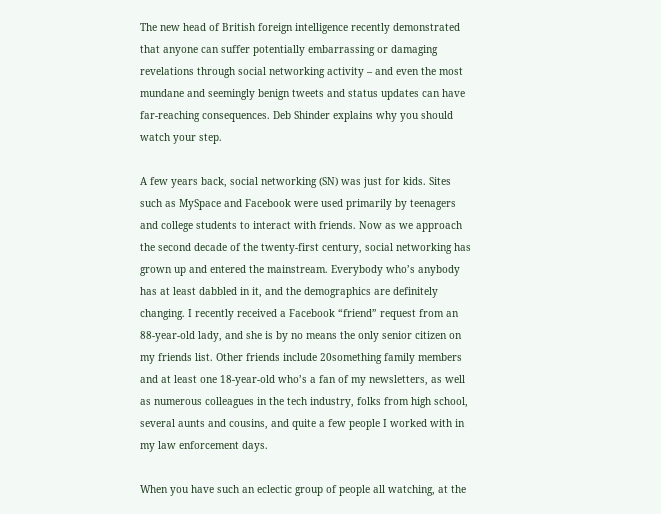The new head of British foreign intelligence recently demonstrated that anyone can suffer potentially embarrassing or damaging revelations through social networking activity – and even the most mundane and seemingly benign tweets and status updates can have far-reaching consequences. Deb Shinder explains why you should watch your step.

A few years back, social networking (SN) was just for kids. Sites such as MySpace and Facebook were used primarily by teenagers and college students to interact with friends. Now as we approach the second decade of the twenty-first century, social networking has grown up and entered the mainstream. Everybody who’s anybody has at least dabbled in it, and the demographics are definitely changing. I recently received a Facebook “friend” request from an 88-year-old lady, and she is by no means the only senior citizen on my friends list. Other friends include 20something family members and at least one 18-year-old who’s a fan of my newsletters, as well as numerous colleagues in the tech industry, folks from high school, several aunts and cousins, and quite a few people I worked with in my law enforcement days.

When you have such an eclectic group of people all watching, at the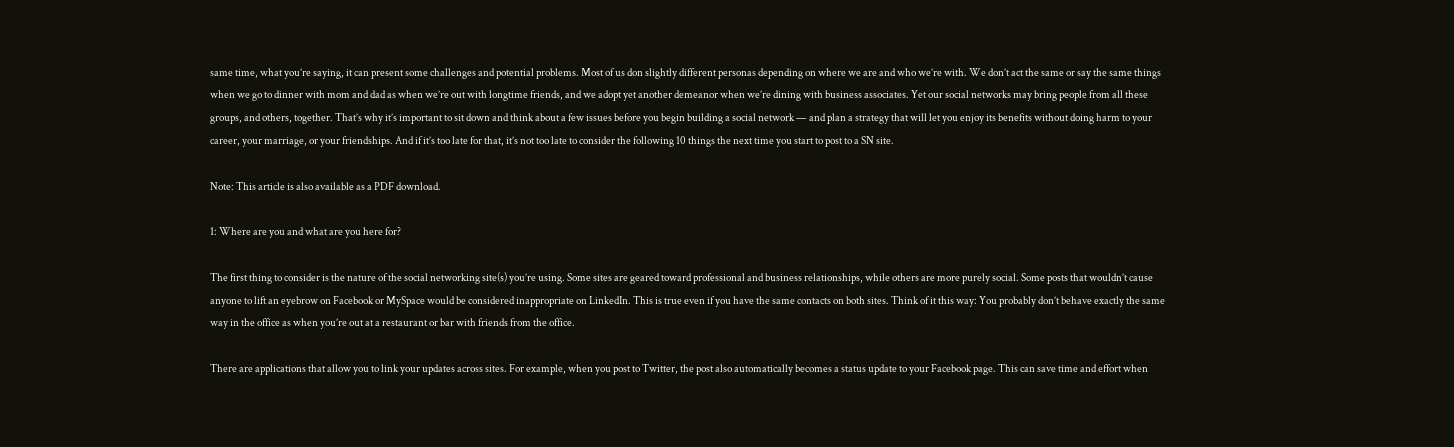same time, what you’re saying, it can present some challenges and potential problems. Most of us don slightly different personas depending on where we are and who we’re with. We don’t act the same or say the same things when we go to dinner with mom and dad as when we’re out with longtime friends, and we adopt yet another demeanor when we’re dining with business associates. Yet our social networks may bring people from all these groups, and others, together. That’s why it’s important to sit down and think about a few issues before you begin building a social network — and plan a strategy that will let you enjoy its benefits without doing harm to your career, your marriage, or your friendships. And if it’s too late for that, it’s not too late to consider the following 10 things the next time you start to post to a SN site.

Note: This article is also available as a PDF download.

1: Where are you and what are you here for?

The first thing to consider is the nature of the social networking site(s) you’re using. Some sites are geared toward professional and business relationships, while others are more purely social. Some posts that wouldn’t cause anyone to lift an eyebrow on Facebook or MySpace would be considered inappropriate on LinkedIn. This is true even if you have the same contacts on both sites. Think of it this way: You probably don’t behave exactly the same way in the office as when you’re out at a restaurant or bar with friends from the office.

There are applications that allow you to link your updates across sites. For example, when you post to Twitter, the post also automatically becomes a status update to your Facebook page. This can save time and effort when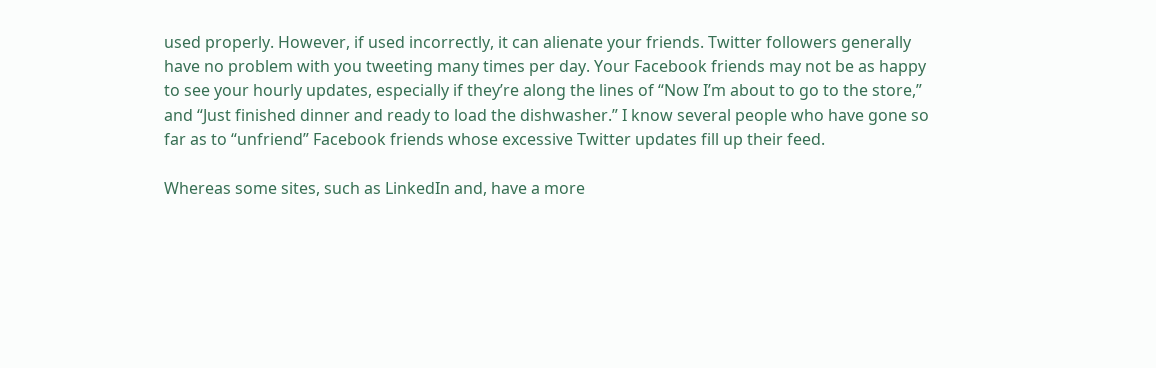used properly. However, if used incorrectly, it can alienate your friends. Twitter followers generally have no problem with you tweeting many times per day. Your Facebook friends may not be as happy to see your hourly updates, especially if they’re along the lines of “Now I’m about to go to the store,” and “Just finished dinner and ready to load the dishwasher.” I know several people who have gone so far as to “unfriend” Facebook friends whose excessive Twitter updates fill up their feed.

Whereas some sites, such as LinkedIn and, have a more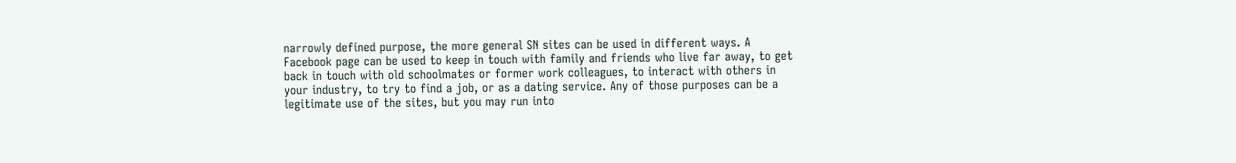narrowly defined purpose, the more general SN sites can be used in different ways. A Facebook page can be used to keep in touch with family and friends who live far away, to get back in touch with old schoolmates or former work colleagues, to interact with others in your industry, to try to find a job, or as a dating service. Any of those purposes can be a legitimate use of the sites, but you may run into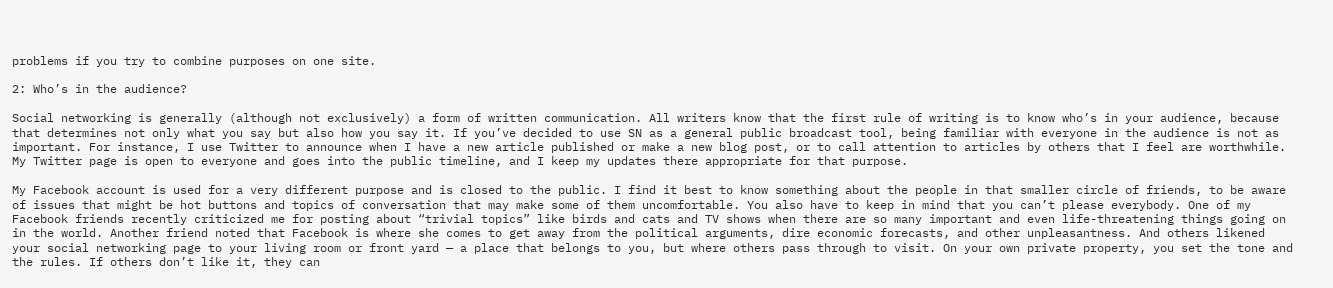problems if you try to combine purposes on one site.

2: Who’s in the audience?

Social networking is generally (although not exclusively) a form of written communication. All writers know that the first rule of writing is to know who’s in your audience, because that determines not only what you say but also how you say it. If you’ve decided to use SN as a general public broadcast tool, being familiar with everyone in the audience is not as important. For instance, I use Twitter to announce when I have a new article published or make a new blog post, or to call attention to articles by others that I feel are worthwhile. My Twitter page is open to everyone and goes into the public timeline, and I keep my updates there appropriate for that purpose.

My Facebook account is used for a very different purpose and is closed to the public. I find it best to know something about the people in that smaller circle of friends, to be aware of issues that might be hot buttons and topics of conversation that may make some of them uncomfortable. You also have to keep in mind that you can’t please everybody. One of my Facebook friends recently criticized me for posting about “trivial topics” like birds and cats and TV shows when there are so many important and even life-threatening things going on in the world. Another friend noted that Facebook is where she comes to get away from the political arguments, dire economic forecasts, and other unpleasantness. And others likened your social networking page to your living room or front yard — a place that belongs to you, but where others pass through to visit. On your own private property, you set the tone and the rules. If others don’t like it, they can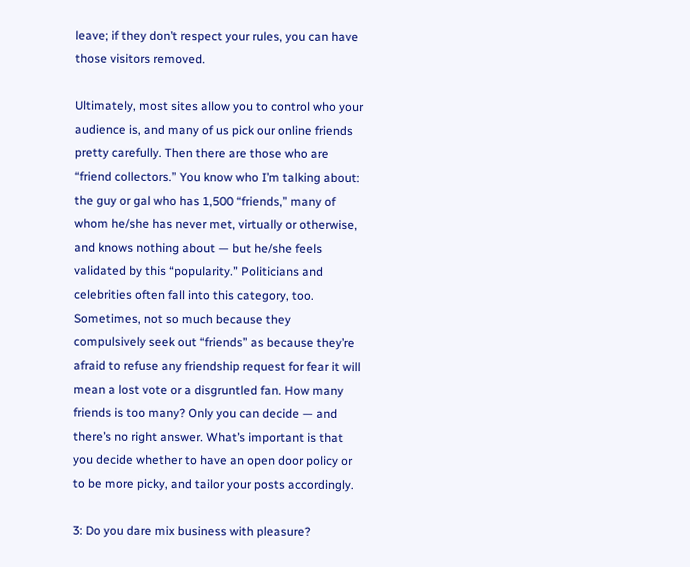leave; if they don’t respect your rules, you can have those visitors removed.

Ultimately, most sites allow you to control who your audience is, and many of us pick our online friends pretty carefully. Then there are those who are “friend collectors.” You know who I’m talking about: the guy or gal who has 1,500 “friends,” many of whom he/she has never met, virtually or otherwise, and knows nothing about — but he/she feels validated by this “popularity.” Politicians and celebrities often fall into this category, too. Sometimes, not so much because they compulsively seek out “friends” as because they’re afraid to refuse any friendship request for fear it will mean a lost vote or a disgruntled fan. How many friends is too many? Only you can decide — and there’s no right answer. What’s important is that you decide whether to have an open door policy or to be more picky, and tailor your posts accordingly.

3: Do you dare mix business with pleasure?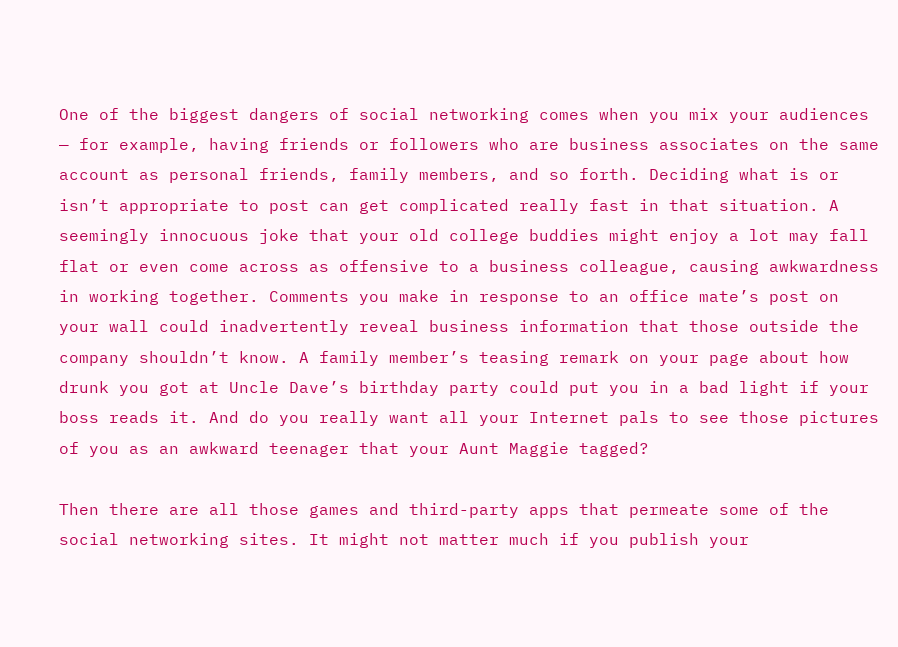One of the biggest dangers of social networking comes when you mix your audiences — for example, having friends or followers who are business associates on the same account as personal friends, family members, and so forth. Deciding what is or isn’t appropriate to post can get complicated really fast in that situation. A seemingly innocuous joke that your old college buddies might enjoy a lot may fall flat or even come across as offensive to a business colleague, causing awkwardness in working together. Comments you make in response to an office mate’s post on your wall could inadvertently reveal business information that those outside the company shouldn’t know. A family member’s teasing remark on your page about how drunk you got at Uncle Dave’s birthday party could put you in a bad light if your boss reads it. And do you really want all your Internet pals to see those pictures of you as an awkward teenager that your Aunt Maggie tagged?

Then there are all those games and third-party apps that permeate some of the social networking sites. It might not matter much if you publish your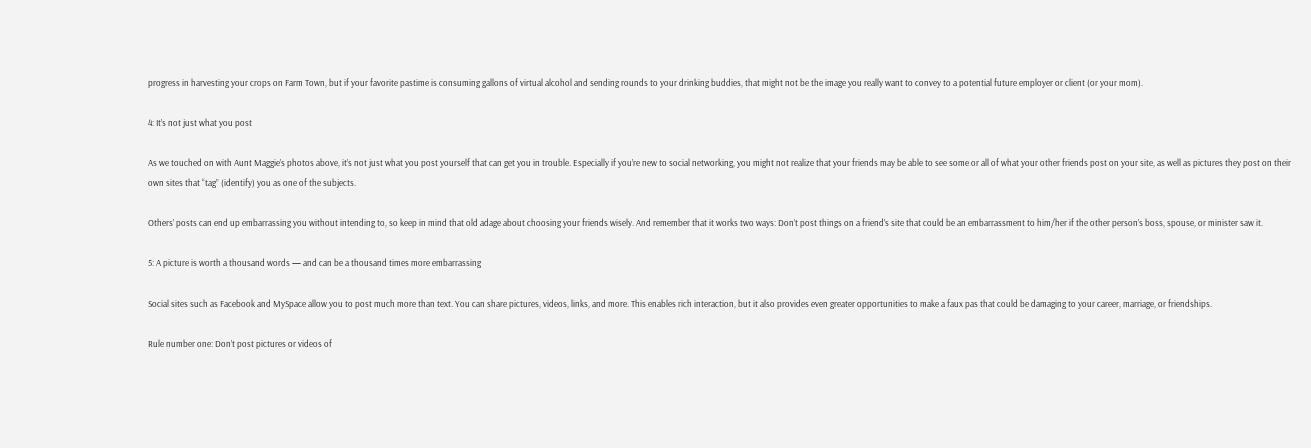progress in harvesting your crops on Farm Town, but if your favorite pastime is consuming gallons of virtual alcohol and sending rounds to your drinking buddies, that might not be the image you really want to convey to a potential future employer or client (or your mom).

4: It’s not just what you post

As we touched on with Aunt Maggie’s photos above, it’s not just what you post yourself that can get you in trouble. Especially if you’re new to social networking, you might not realize that your friends may be able to see some or all of what your other friends post on your site, as well as pictures they post on their own sites that “tag” (identify) you as one of the subjects.

Others’ posts can end up embarrassing you without intending to, so keep in mind that old adage about choosing your friends wisely. And remember that it works two ways: Don’t post things on a friend’s site that could be an embarrassment to him/her if the other person’s boss, spouse, or minister saw it.

5: A picture is worth a thousand words — and can be a thousand times more embarrassing

Social sites such as Facebook and MySpace allow you to post much more than text. You can share pictures, videos, links, and more. This enables rich interaction, but it also provides even greater opportunities to make a faux pas that could be damaging to your career, marriage, or friendships.

Rule number one: Don’t post pictures or videos of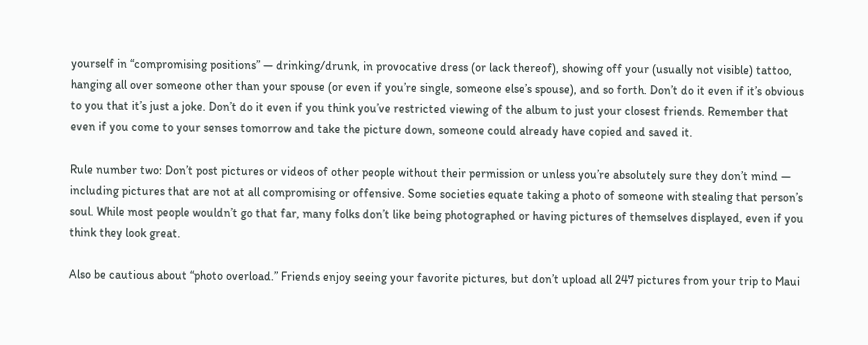yourself in “compromising positions” — drinking/drunk, in provocative dress (or lack thereof), showing off your (usually not visible) tattoo, hanging all over someone other than your spouse (or even if you’re single, someone else’s spouse), and so forth. Don’t do it even if it’s obvious to you that it’s just a joke. Don’t do it even if you think you’ve restricted viewing of the album to just your closest friends. Remember that even if you come to your senses tomorrow and take the picture down, someone could already have copied and saved it.

Rule number two: Don’t post pictures or videos of other people without their permission or unless you’re absolutely sure they don’t mind — including pictures that are not at all compromising or offensive. Some societies equate taking a photo of someone with stealing that person’s soul. While most people wouldn’t go that far, many folks don’t like being photographed or having pictures of themselves displayed, even if you think they look great.

Also be cautious about “photo overload.” Friends enjoy seeing your favorite pictures, but don’t upload all 247 pictures from your trip to Maui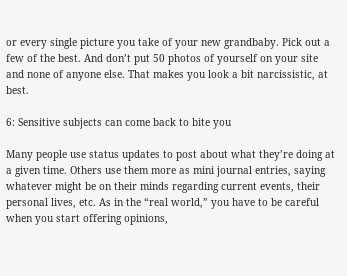or every single picture you take of your new grandbaby. Pick out a few of the best. And don’t put 50 photos of yourself on your site and none of anyone else. That makes you look a bit narcissistic, at best.

6: Sensitive subjects can come back to bite you

Many people use status updates to post about what they’re doing at a given time. Others use them more as mini journal entries, saying whatever might be on their minds regarding current events, their personal lives, etc. As in the “real world,” you have to be careful when you start offering opinions,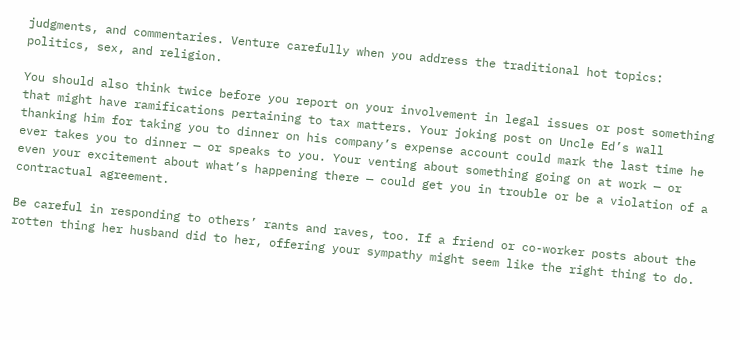judgments, and commentaries. Venture carefully when you address the traditional hot topics: politics, sex, and religion.

You should also think twice before you report on your involvement in legal issues or post something that might have ramifications pertaining to tax matters. Your joking post on Uncle Ed’s wall thanking him for taking you to dinner on his company’s expense account could mark the last time he ever takes you to dinner — or speaks to you. Your venting about something going on at work — or even your excitement about what’s happening there — could get you in trouble or be a violation of a contractual agreement.

Be careful in responding to others’ rants and raves, too. If a friend or co-worker posts about the rotten thing her husband did to her, offering your sympathy might seem like the right thing to do.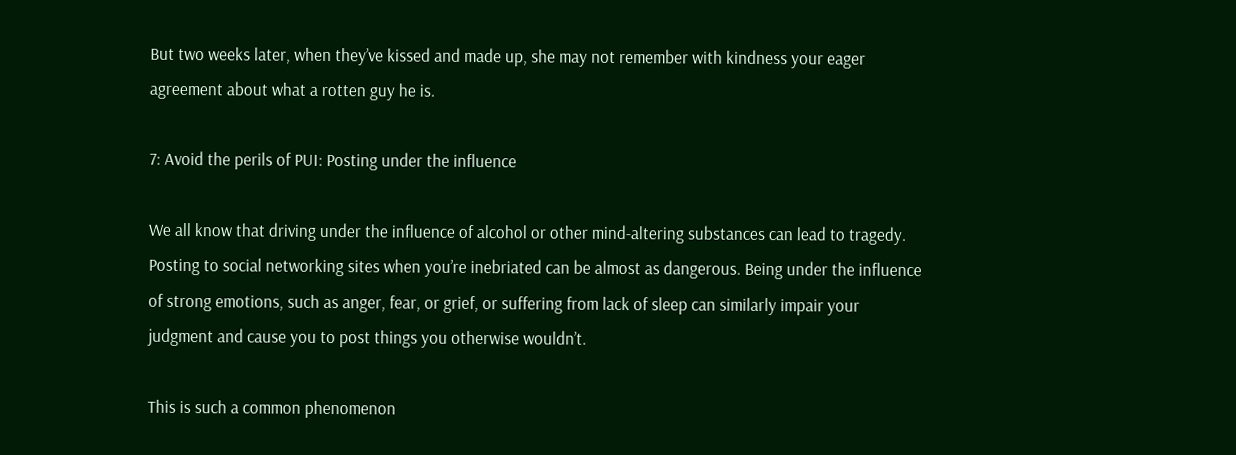But two weeks later, when they’ve kissed and made up, she may not remember with kindness your eager agreement about what a rotten guy he is.

7: Avoid the perils of PUI: Posting under the influence

We all know that driving under the influence of alcohol or other mind-altering substances can lead to tragedy. Posting to social networking sites when you’re inebriated can be almost as dangerous. Being under the influence of strong emotions, such as anger, fear, or grief, or suffering from lack of sleep can similarly impair your judgment and cause you to post things you otherwise wouldn’t.

This is such a common phenomenon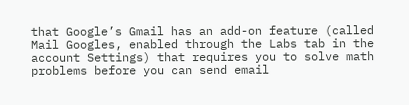that Google’s Gmail has an add-on feature (called Mail Googles, enabled through the Labs tab in the account Settings) that requires you to solve math problems before you can send email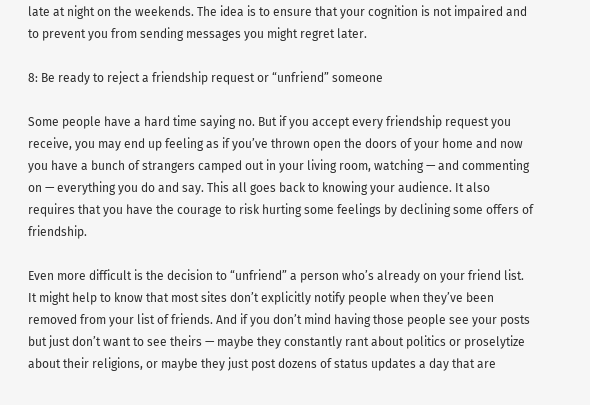late at night on the weekends. The idea is to ensure that your cognition is not impaired and to prevent you from sending messages you might regret later.

8: Be ready to reject a friendship request or “unfriend” someone

Some people have a hard time saying no. But if you accept every friendship request you receive, you may end up feeling as if you’ve thrown open the doors of your home and now you have a bunch of strangers camped out in your living room, watching — and commenting on — everything you do and say. This all goes back to knowing your audience. It also requires that you have the courage to risk hurting some feelings by declining some offers of friendship.

Even more difficult is the decision to “unfriend” a person who’s already on your friend list. It might help to know that most sites don’t explicitly notify people when they’ve been removed from your list of friends. And if you don’t mind having those people see your posts but just don’t want to see theirs — maybe they constantly rant about politics or proselytize about their religions, or maybe they just post dozens of status updates a day that are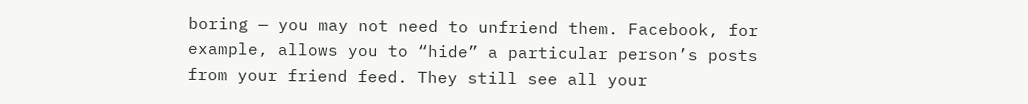boring — you may not need to unfriend them. Facebook, for example, allows you to “hide” a particular person’s posts from your friend feed. They still see all your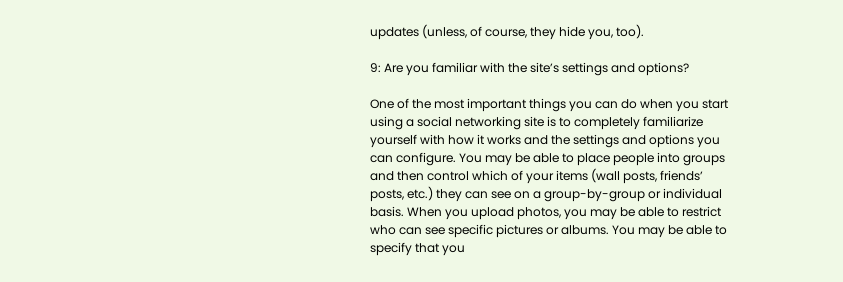updates (unless, of course, they hide you, too).

9: Are you familiar with the site’s settings and options?

One of the most important things you can do when you start using a social networking site is to completely familiarize yourself with how it works and the settings and options you can configure. You may be able to place people into groups and then control which of your items (wall posts, friends’ posts, etc.) they can see on a group-by-group or individual basis. When you upload photos, you may be able to restrict who can see specific pictures or albums. You may be able to specify that you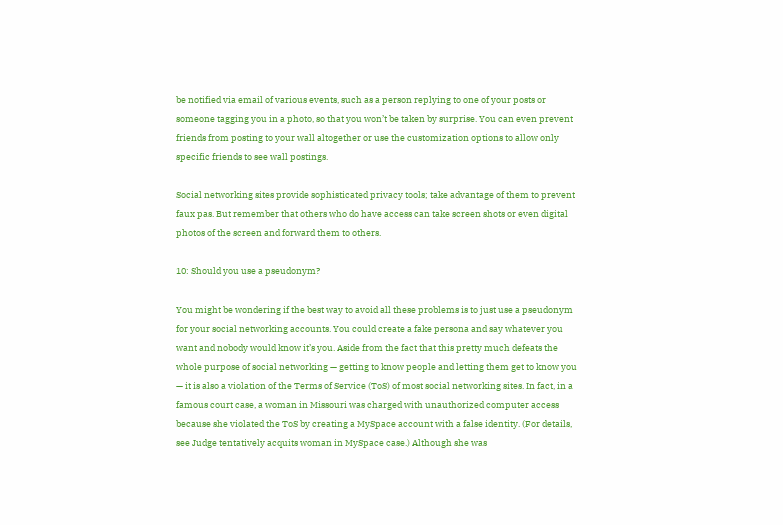be notified via email of various events, such as a person replying to one of your posts or someone tagging you in a photo, so that you won’t be taken by surprise. You can even prevent friends from posting to your wall altogether or use the customization options to allow only specific friends to see wall postings.

Social networking sites provide sophisticated privacy tools; take advantage of them to prevent faux pas. But remember that others who do have access can take screen shots or even digital photos of the screen and forward them to others.

10: Should you use a pseudonym?

You might be wondering if the best way to avoid all these problems is to just use a pseudonym for your social networking accounts. You could create a fake persona and say whatever you want and nobody would know it’s you. Aside from the fact that this pretty much defeats the whole purpose of social networking — getting to know people and letting them get to know you — it is also a violation of the Terms of Service (ToS) of most social networking sites. In fact, in a famous court case, a woman in Missouri was charged with unauthorized computer access because she violated the ToS by creating a MySpace account with a false identity. (For details, see Judge tentatively acquits woman in MySpace case.) Although she was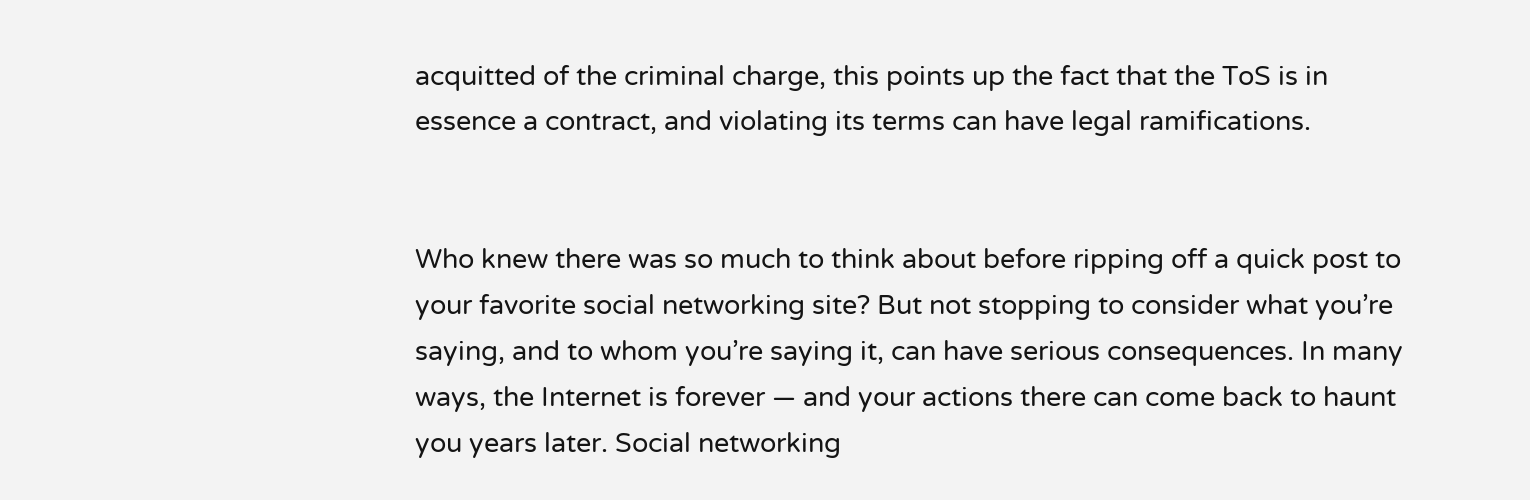acquitted of the criminal charge, this points up the fact that the ToS is in essence a contract, and violating its terms can have legal ramifications.


Who knew there was so much to think about before ripping off a quick post to your favorite social networking site? But not stopping to consider what you’re saying, and to whom you’re saying it, can have serious consequences. In many ways, the Internet is forever — and your actions there can come back to haunt you years later. Social networking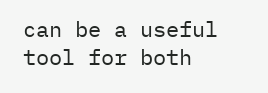can be a useful tool for both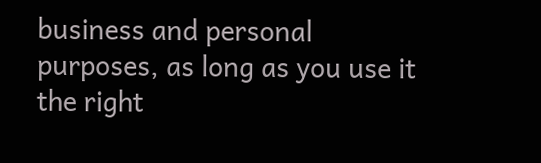business and personal purposes, as long as you use it the right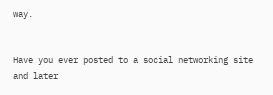way.


Have you ever posted to a social networking site and later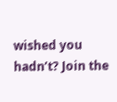wished you hadn’t? Join the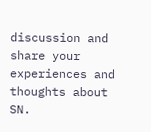discussion and share your experiences and thoughts about SN.